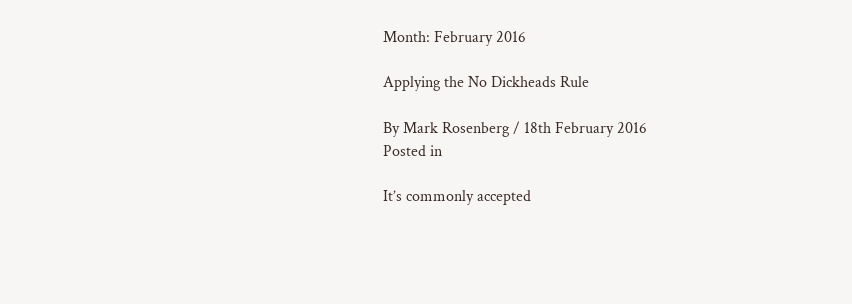Month: February 2016

Applying the No Dickheads Rule

By Mark Rosenberg / 18th February 2016
Posted in

It’s commonly accepted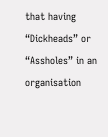that having “Dickheads” or “Assholes” in an organisation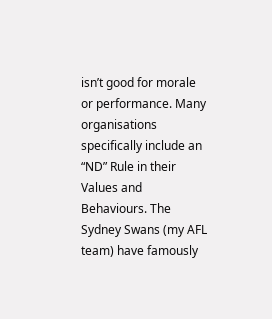isn’t good for morale or performance. Many organisations specifically include an “ND” Rule in their Values and Behaviours. The Sydney Swans (my AFL team) have famously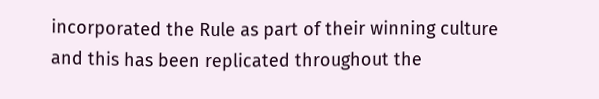incorporated the Rule as part of their winning culture and this has been replicated throughout the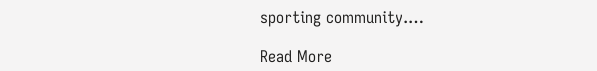sporting community.…

Read More